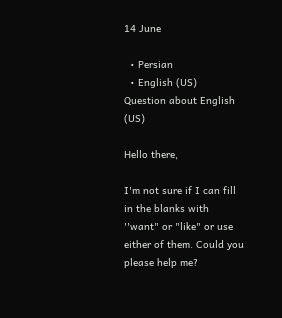14 June

  • Persian
  • English (US)
Question about English (US)

Hello there,

I'm not sure if I can fill in the blanks with ''want" or "like" or use either of them. Could you please help me?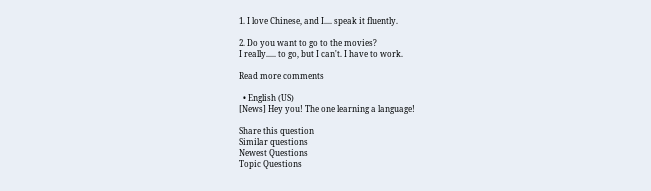1. I love Chinese, and I.... speak it fluently.

2. Do you want to go to the movies?
I really..... to go, but I can't. I have to work.

Read more comments

  • English (US)
[News] Hey you! The one learning a language!

Share this question
Similar questions
Newest Questions
Topic Questions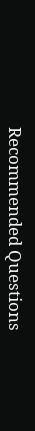Recommended Questions